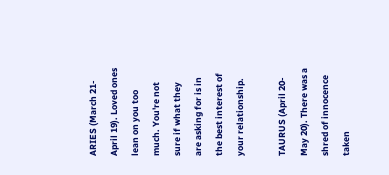ARIES (March 21-April 19). Loved ones lean on you too much. You're not sure if what they are asking for is in the best interest of your relationship.

TAURUS (April 20-May 20). There was a shred of innocence taken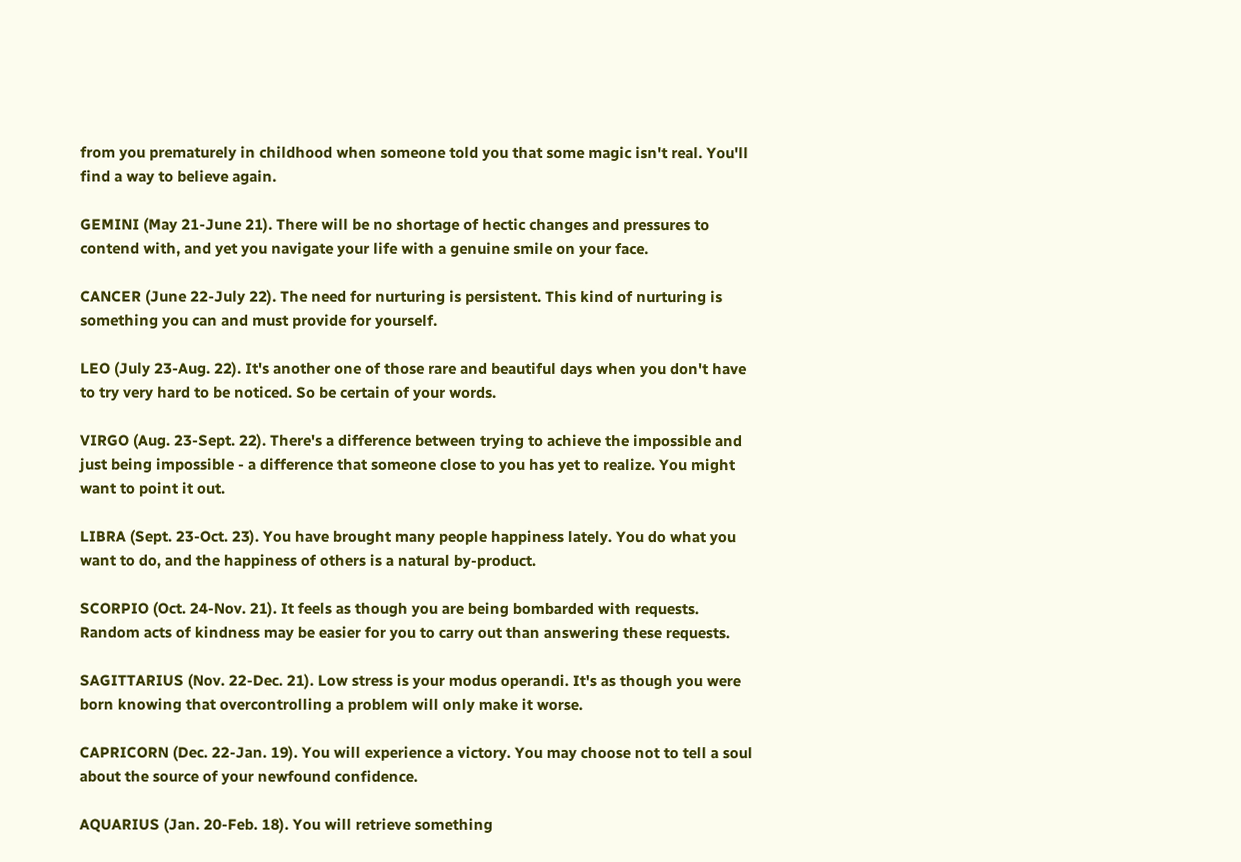from you prematurely in childhood when someone told you that some magic isn't real. You'll find a way to believe again.

GEMINI (May 21-June 21). There will be no shortage of hectic changes and pressures to contend with, and yet you navigate your life with a genuine smile on your face.

CANCER (June 22-July 22). The need for nurturing is persistent. This kind of nurturing is something you can and must provide for yourself.

LEO (July 23-Aug. 22). It's another one of those rare and beautiful days when you don't have to try very hard to be noticed. So be certain of your words.

VIRGO (Aug. 23-Sept. 22). There's a difference between trying to achieve the impossible and just being impossible - a difference that someone close to you has yet to realize. You might want to point it out.

LIBRA (Sept. 23-Oct. 23). You have brought many people happiness lately. You do what you want to do, and the happiness of others is a natural by-product.

SCORPIO (Oct. 24-Nov. 21). It feels as though you are being bombarded with requests. Random acts of kindness may be easier for you to carry out than answering these requests.

SAGITTARIUS (Nov. 22-Dec. 21). Low stress is your modus operandi. It's as though you were born knowing that overcontrolling a problem will only make it worse.

CAPRICORN (Dec. 22-Jan. 19). You will experience a victory. You may choose not to tell a soul about the source of your newfound confidence.

AQUARIUS (Jan. 20-Feb. 18). You will retrieve something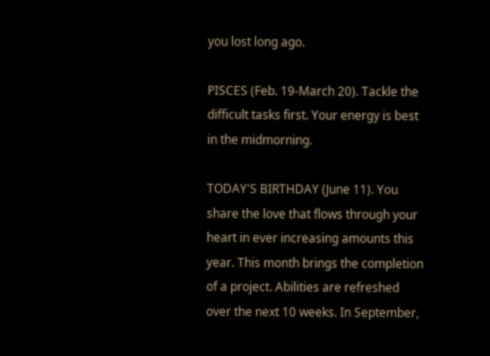you lost long ago.

PISCES (Feb. 19-March 20). Tackle the difficult tasks first. Your energy is best in the midmorning.

TODAY'S BIRTHDAY (June 11). You share the love that flows through your heart in ever increasing amounts this year. This month brings the completion of a project. Abilities are refreshed over the next 10 weeks. In September,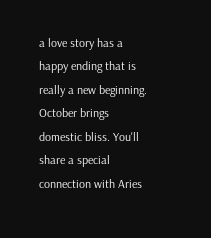a love story has a happy ending that is really a new beginning. October brings domestic bliss. You'll share a special connection with Aries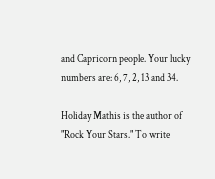and Capricorn people. Your lucky numbers are: 6, 7, 2, 13 and 34.

Holiday Mathis is the author of "Rock Your Stars." To write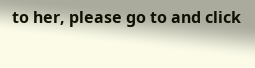to her, please go to and click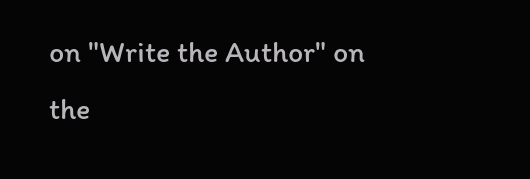on "Write the Author" on the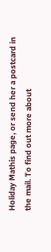Holiday Mathis page, or send her a postcard in the mail. To find out more about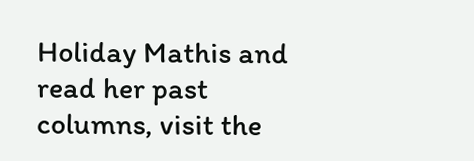Holiday Mathis and read her past columns, visit the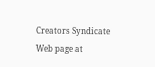Creators Syndicate Web page at